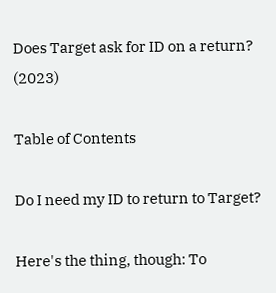Does Target ask for ID on a return? (2023)

Table of Contents

Do I need my ID to return to Target?

Here's the thing, though: To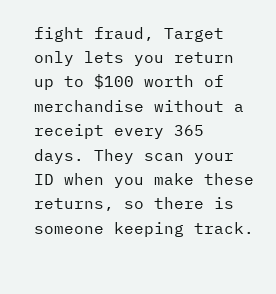fight fraud, Target only lets you return up to $100 worth of merchandise without a receipt every 365 days. They scan your ID when you make these returns, so there is someone keeping track.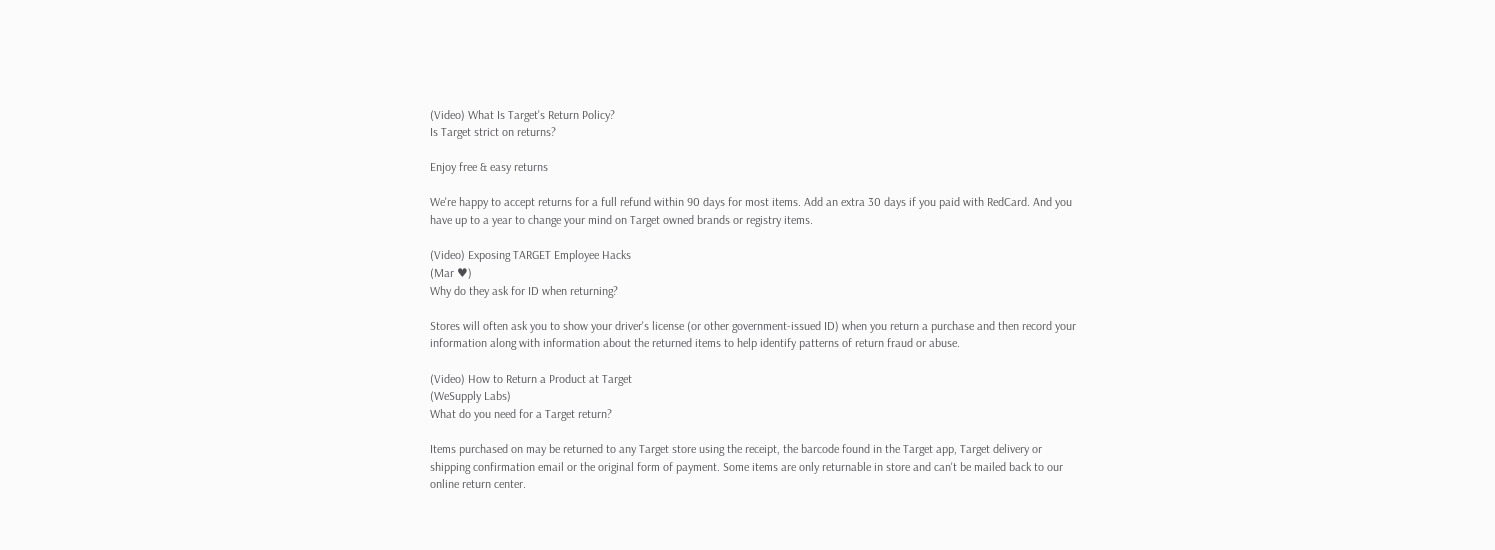(Video) What Is Target's Return Policy?
Is Target strict on returns?

Enjoy free & easy returns

We're happy to accept returns for a full refund within 90 days for most items. Add an extra 30 days if you paid with RedCard. And you have up to a year to change your mind on Target owned brands or registry items.

(Video) Exposing TARGET Employee Hacks
(Mar ♥)
Why do they ask for ID when returning?

Stores will often ask you to show your driver's license (or other government-issued ID) when you return a purchase and then record your information along with information about the returned items to help identify patterns of return fraud or abuse.

(Video) How to Return a Product at Target
(WeSupply Labs)
What do you need for a Target return?

Items purchased on may be returned to any Target store using the receipt, the barcode found in the Target app, Target delivery or shipping confirmation email or the original form of payment. Some items are only returnable in store and can't be mailed back to our online return center.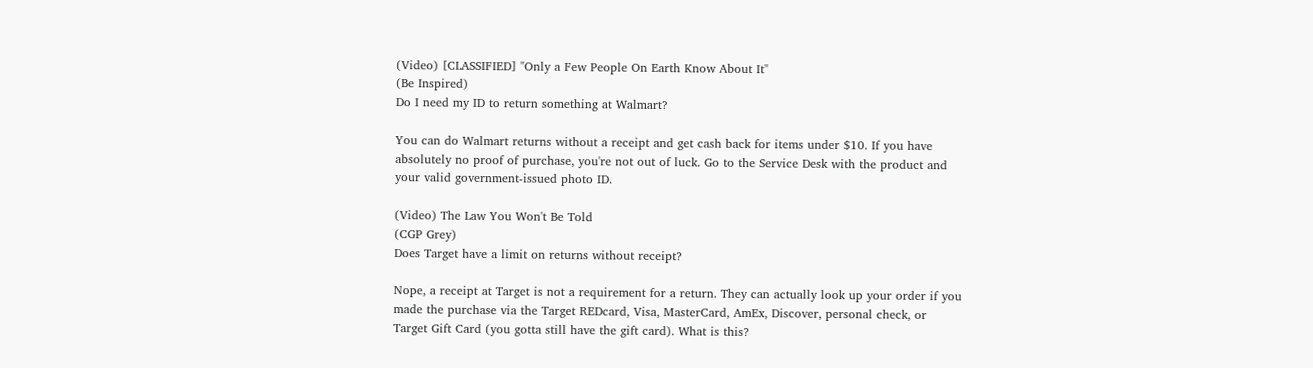(Video) [CLASSIFIED] "Only a Few People On Earth Know About It"
(Be Inspired)
Do I need my ID to return something at Walmart?

You can do Walmart returns without a receipt and get cash back for items under $10. If you have absolutely no proof of purchase, you're not out of luck. Go to the Service Desk with the product and your valid government-issued photo ID.

(Video) The Law You Won't Be Told
(CGP Grey)
Does Target have a limit on returns without receipt?

Nope, a receipt at Target is not a requirement for a return. They can actually look up your order if you made the purchase via the Target REDcard, Visa, MasterCard, AmEx, Discover, personal check, or Target Gift Card (you gotta still have the gift card). What is this?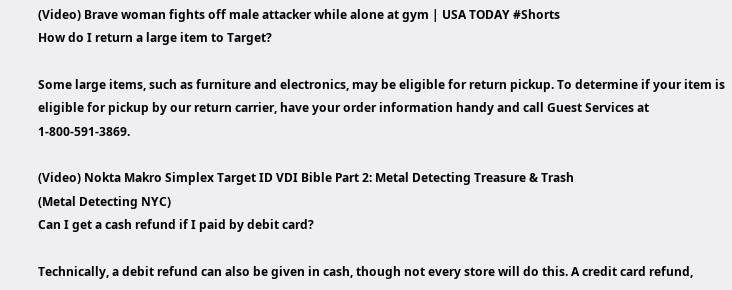(Video) Brave woman fights off male attacker while alone at gym | USA TODAY #Shorts
How do I return a large item to Target?

Some large items, such as furniture and electronics, may be eligible for return pickup. To determine if your item is eligible for pickup by our return carrier, have your order information handy and call Guest Services at 1-800-591-3869.

(Video) Nokta Makro Simplex Target ID VDI Bible Part 2: Metal Detecting Treasure & Trash
(Metal Detecting NYC)
Can I get a cash refund if I paid by debit card?

Technically, a debit refund can also be given in cash, though not every store will do this. A credit card refund,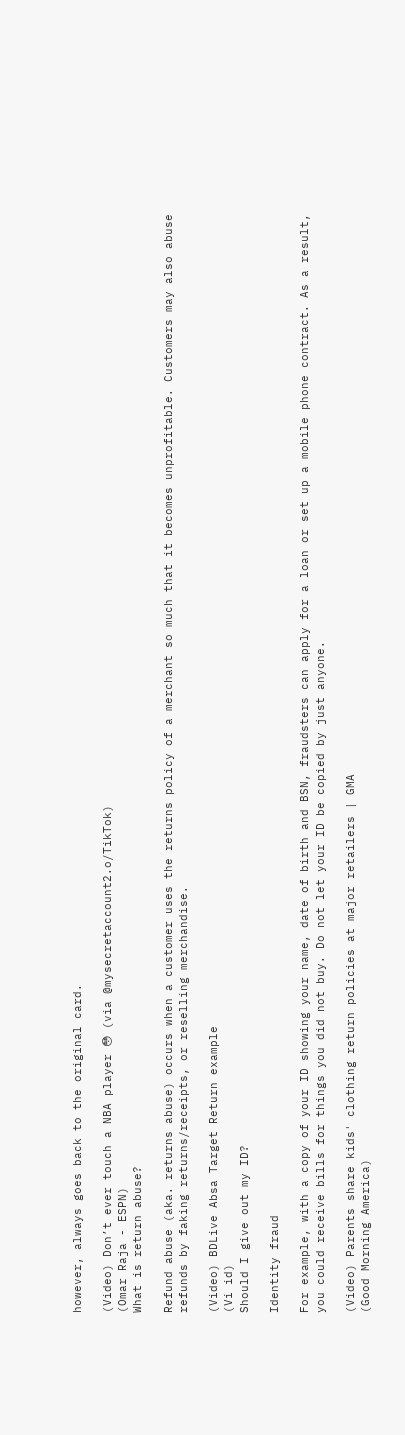however, always goes back to the original card.

(Video) Don’t ever touch a NBA player 😳 (via @mysecretaccount2.o/TikTok)
(Omar Raja - ESPN)
What is return abuse?

Refund abuse (aka. returns abuse) occurs when a customer uses the returns policy of a merchant so much that it becomes unprofitable. Customers may also abuse refunds by faking returns/receipts, or reselling merchandise.

(Video) BDLive Absa Target Return example
(Vi id)
Should I give out my ID?

Identity fraud

For example, with a copy of your ID showing your name, date of birth and BSN, fraudsters can apply for a loan or set up a mobile phone contract. As a result, you could receive bills for things you did not buy. Do not let your ID be copied by just anyone.

(Video) Parents share kids' clothing return policies at major retailers | GMA
(Good Morning America)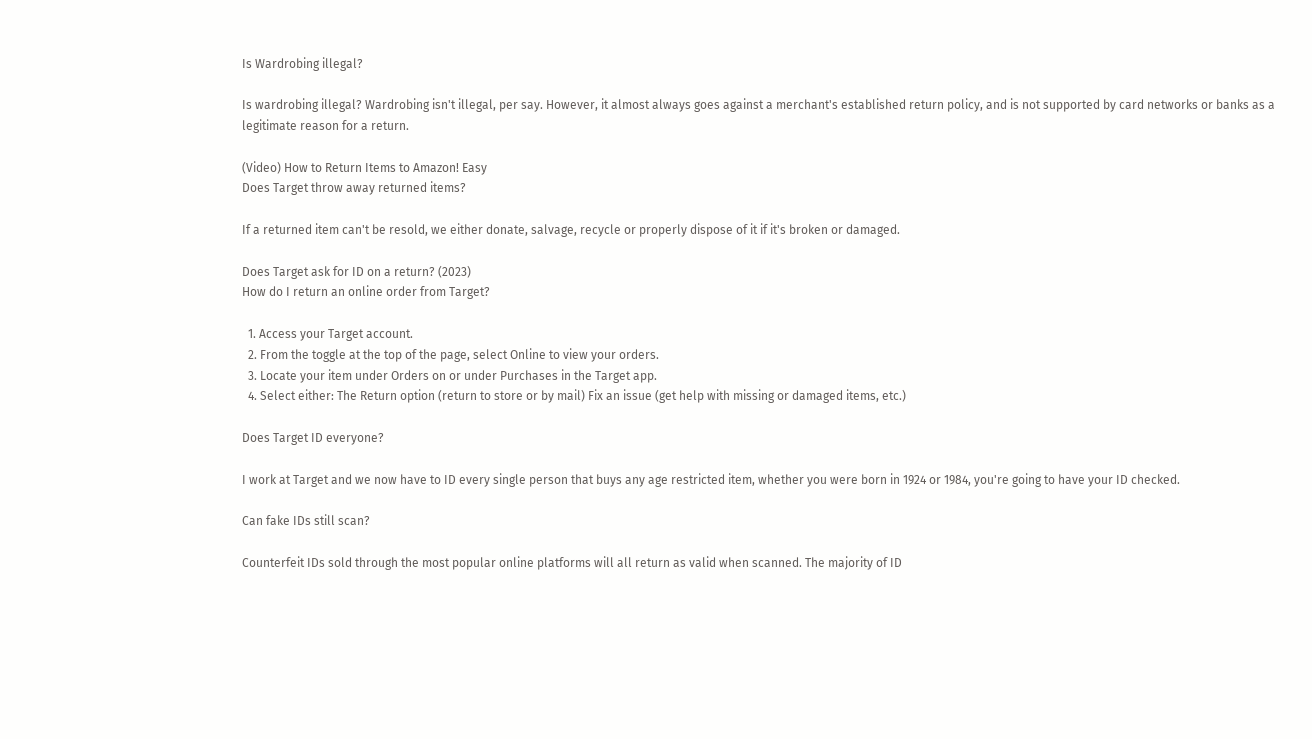Is Wardrobing illegal?

Is wardrobing illegal? Wardrobing isn't illegal, per say. However, it almost always goes against a merchant's established return policy, and is not supported by card networks or banks as a legitimate reason for a return.

(Video) How to Return Items to Amazon! Easy
Does Target throw away returned items?

If a returned item can't be resold, we either donate, salvage, recycle or properly dispose of it if it's broken or damaged.

Does Target ask for ID on a return? (2023)
How do I return an online order from Target?

  1. Access your Target account.
  2. From the toggle at the top of the page, select Online to view your orders.
  3. Locate your item under Orders on or under Purchases in the Target app.
  4. Select either: The Return option (return to store or by mail) Fix an issue (get help with missing or damaged items, etc.)

Does Target ID everyone?

I work at Target and we now have to ID every single person that buys any age restricted item, whether you were born in 1924 or 1984, you're going to have your ID checked.

Can fake IDs still scan?

Counterfeit IDs sold through the most popular online platforms will all return as valid when scanned. The majority of ID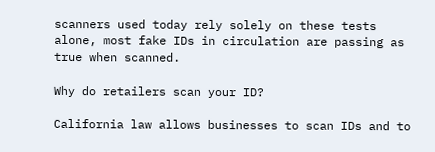scanners used today rely solely on these tests alone, most fake IDs in circulation are passing as true when scanned.

Why do retailers scan your ID?

California law allows businesses to scan IDs and to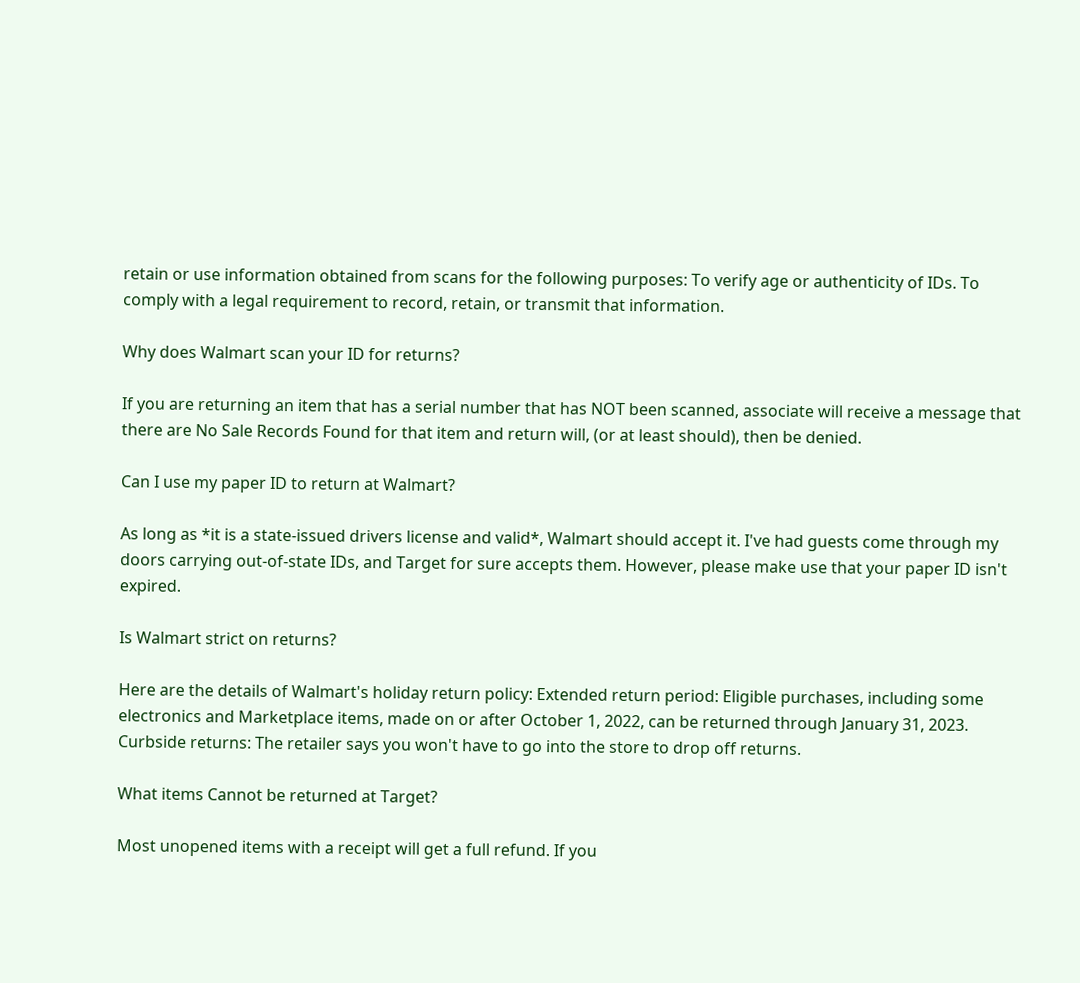retain or use information obtained from scans for the following purposes: To verify age or authenticity of IDs. To comply with a legal requirement to record, retain, or transmit that information.

Why does Walmart scan your ID for returns?

If you are returning an item that has a serial number that has NOT been scanned, associate will receive a message that there are No Sale Records Found for that item and return will, (or at least should), then be denied.

Can I use my paper ID to return at Walmart?

As long as *it is a state-issued drivers license and valid*, Walmart should accept it. I've had guests come through my doors carrying out-of-state IDs, and Target for sure accepts them. However, please make use that your paper ID isn't expired.

Is Walmart strict on returns?

Here are the details of Walmart's holiday return policy: Extended return period: Eligible purchases, including some electronics and Marketplace items, made on or after October 1, 2022, can be returned through January 31, 2023. Curbside returns: The retailer says you won't have to go into the store to drop off returns.

What items Cannot be returned at Target?

Most unopened items with a receipt will get a full refund. If you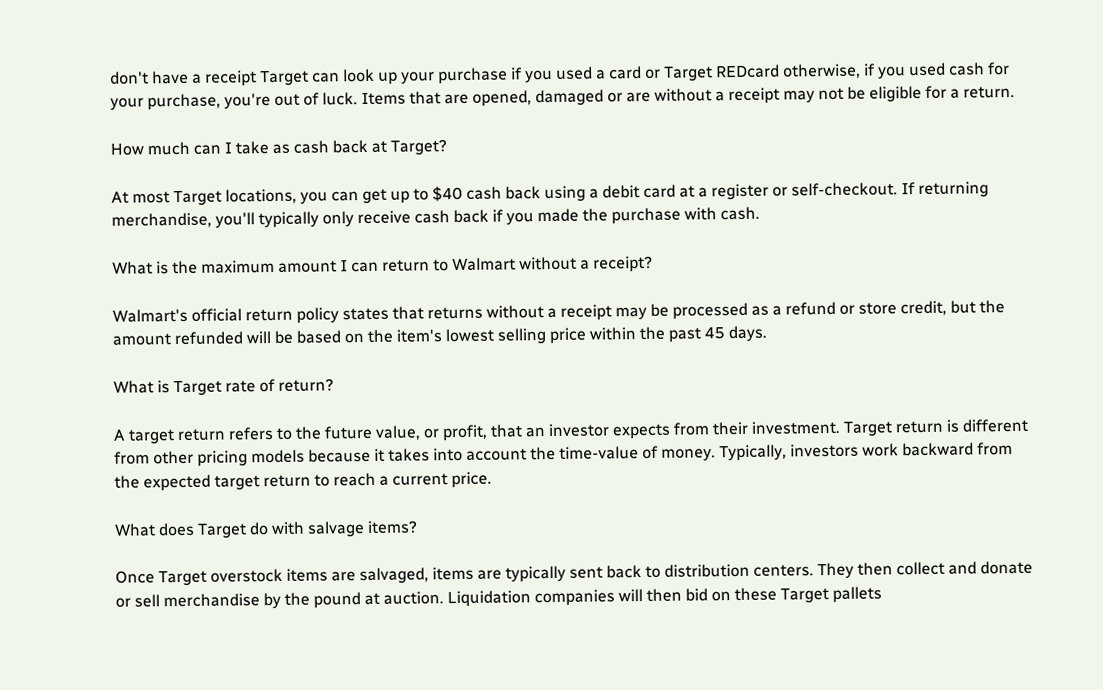don't have a receipt Target can look up your purchase if you used a card or Target REDcard otherwise, if you used cash for your purchase, you're out of luck. Items that are opened, damaged or are without a receipt may not be eligible for a return.

How much can I take as cash back at Target?

At most Target locations, you can get up to $40 cash back using a debit card at a register or self-checkout. If returning merchandise, you'll typically only receive cash back if you made the purchase with cash.

What is the maximum amount I can return to Walmart without a receipt?

Walmart's official return policy states that returns without a receipt may be processed as a refund or store credit, but the amount refunded will be based on the item's lowest selling price within the past 45 days.

What is Target rate of return?

A target return refers to the future value, or profit, that an investor expects from their investment. Target return is different from other pricing models because it takes into account the time-value of money. Typically, investors work backward from the expected target return to reach a current price.

What does Target do with salvage items?

Once Target overstock items are salvaged, items are typically sent back to distribution centers. They then collect and donate or sell merchandise by the pound at auction. Liquidation companies will then bid on these Target pallets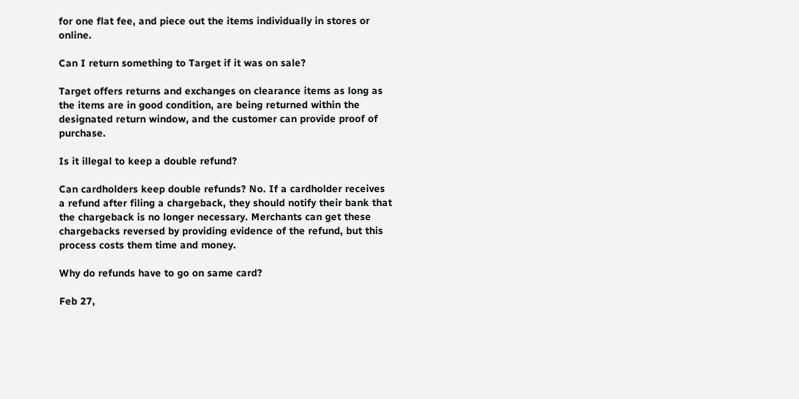for one flat fee, and piece out the items individually in stores or online.

Can I return something to Target if it was on sale?

Target offers returns and exchanges on clearance items as long as the items are in good condition, are being returned within the designated return window, and the customer can provide proof of purchase.

Is it illegal to keep a double refund?

Can cardholders keep double refunds? No. If a cardholder receives a refund after filing a chargeback, they should notify their bank that the chargeback is no longer necessary. Merchants can get these chargebacks reversed by providing evidence of the refund, but this process costs them time and money.

Why do refunds have to go on same card?

Feb 27,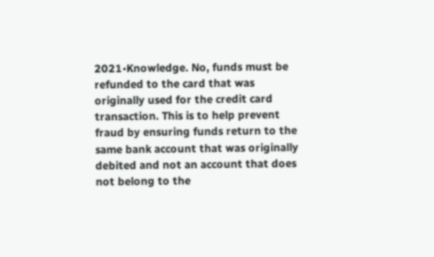2021•Knowledge. No, funds must be refunded to the card that was originally used for the credit card transaction. This is to help prevent fraud by ensuring funds return to the same bank account that was originally debited and not an account that does not belong to the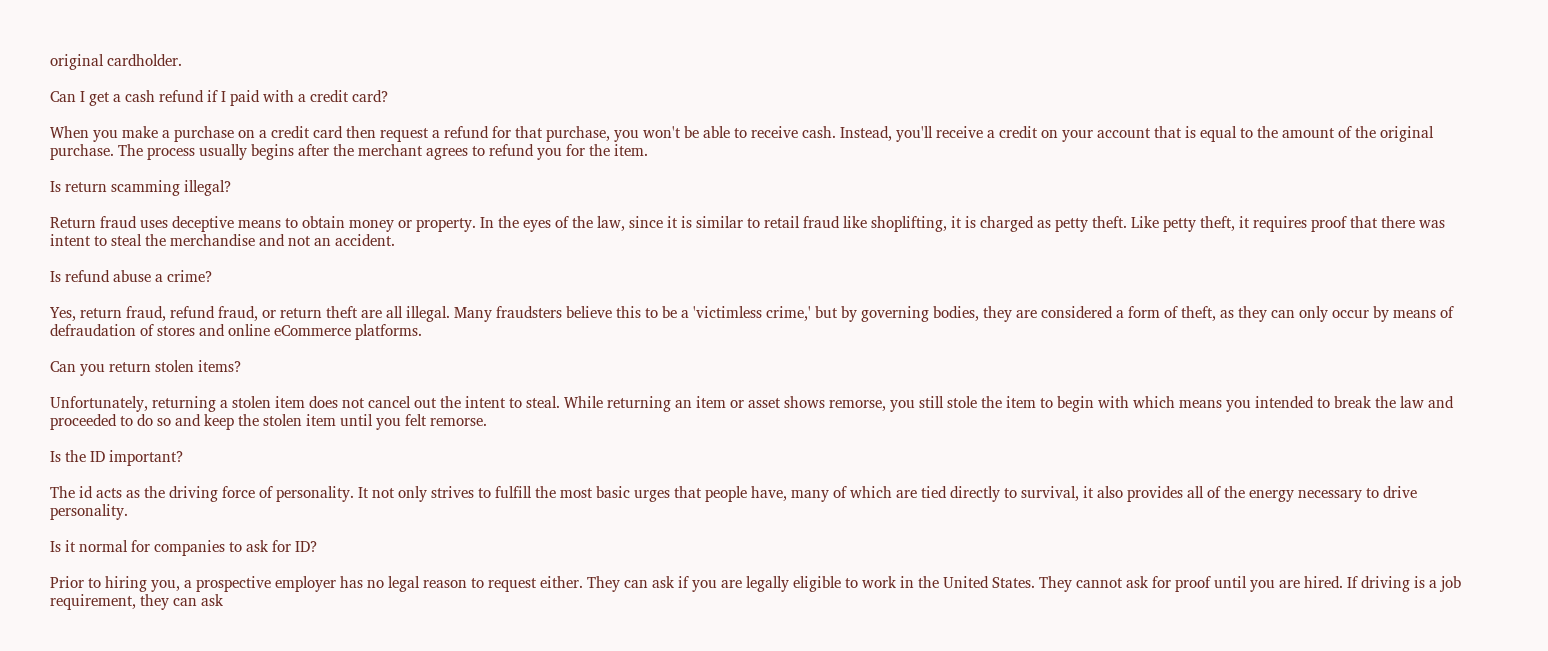original cardholder.

Can I get a cash refund if I paid with a credit card?

When you make a purchase on a credit card then request a refund for that purchase, you won't be able to receive cash. Instead, you'll receive a credit on your account that is equal to the amount of the original purchase. The process usually begins after the merchant agrees to refund you for the item.

Is return scamming illegal?

Return fraud uses deceptive means to obtain money or property. In the eyes of the law, since it is similar to retail fraud like shoplifting, it is charged as petty theft. Like petty theft, it requires proof that there was intent to steal the merchandise and not an accident.

Is refund abuse a crime?

Yes, return fraud, refund fraud, or return theft are all illegal. Many fraudsters believe this to be a 'victimless crime,' but by governing bodies, they are considered a form of theft, as they can only occur by means of defraudation of stores and online eCommerce platforms.

Can you return stolen items?

Unfortunately, returning a stolen item does not cancel out the intent to steal. While returning an item or asset shows remorse, you still stole the item to begin with which means you intended to break the law and proceeded to do so and keep the stolen item until you felt remorse.

Is the ID important?

The id acts as the driving force of personality. It not only strives to fulfill the most basic urges that people have, many of which are tied directly to survival, it also provides all of the energy necessary to drive personality.

Is it normal for companies to ask for ID?

Prior to hiring you, a prospective employer has no legal reason to request either. They can ask if you are legally eligible to work in the United States. They cannot ask for proof until you are hired. If driving is a job requirement, they can ask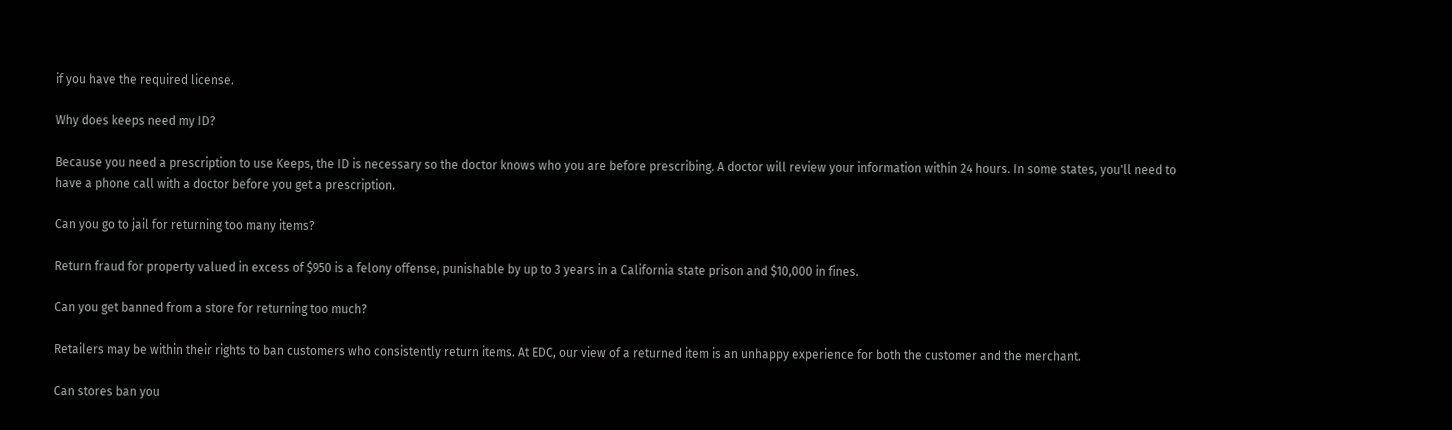if you have the required license.

Why does keeps need my ID?

Because you need a prescription to use Keeps, the ID is necessary so the doctor knows who you are before prescribing. A doctor will review your information within 24 hours. In some states, you'll need to have a phone call with a doctor before you get a prescription.

Can you go to jail for returning too many items?

Return fraud for property valued in excess of $950 is a felony offense, punishable by up to 3 years in a California state prison and $10,000 in fines.

Can you get banned from a store for returning too much?

Retailers may be within their rights to ban customers who consistently return items. At EDC, our view of a returned item is an unhappy experience for both the customer and the merchant.

Can stores ban you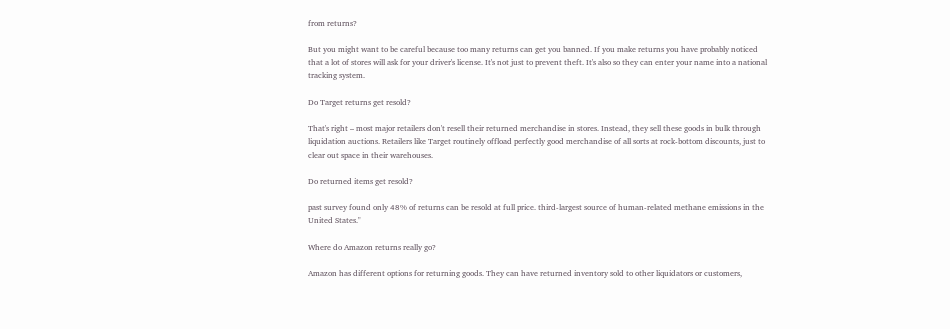from returns?

But you might want to be careful because too many returns can get you banned. If you make returns you have probably noticed that a lot of stores will ask for your driver's license. It's not just to prevent theft. It's also so they can enter your name into a national tracking system.

Do Target returns get resold?

That's right – most major retailers don't resell their returned merchandise in stores. Instead, they sell these goods in bulk through liquidation auctions. Retailers like Target routinely offload perfectly good merchandise of all sorts at rock-bottom discounts, just to clear out space in their warehouses.

Do returned items get resold?

past survey found only 48% of returns can be resold at full price. third-largest source of human-related methane emissions in the United States."

Where do Amazon returns really go?

Amazon has different options for returning goods. They can have returned inventory sold to other liquidators or customers,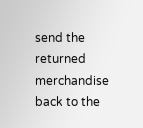send the returned merchandise back to the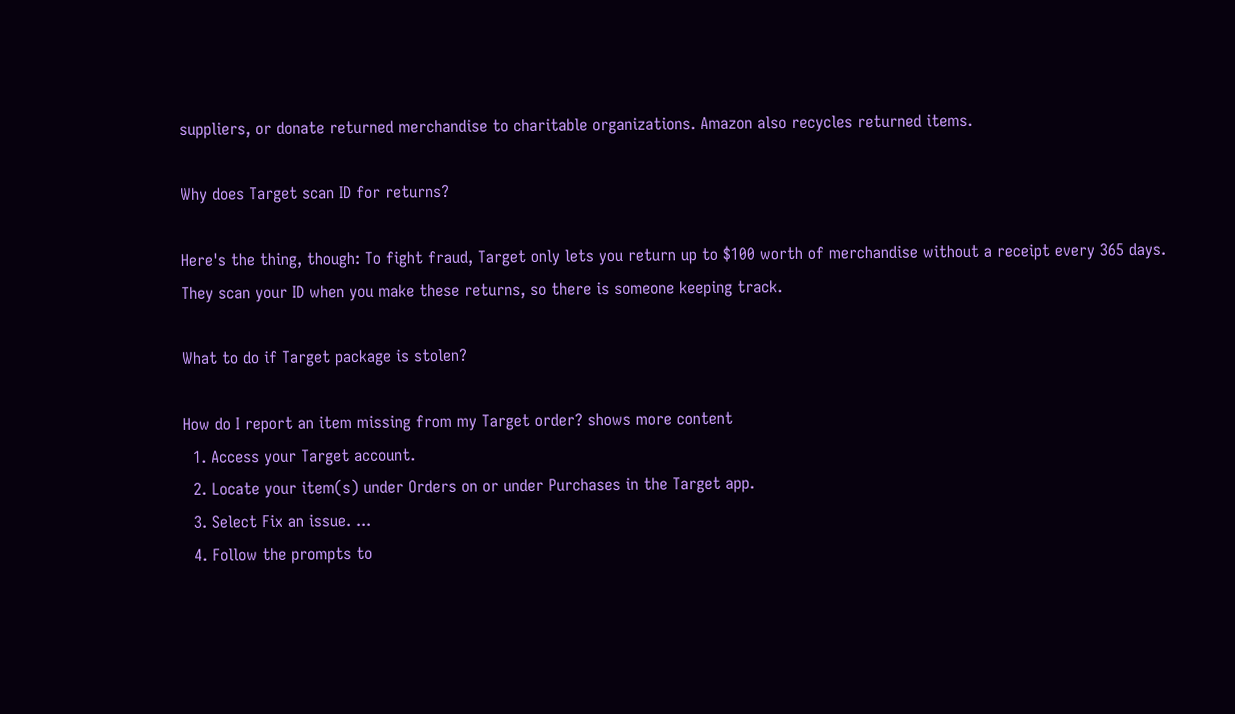suppliers, or donate returned merchandise to charitable organizations. Amazon also recycles returned items.

Why does Target scan ID for returns?

Here's the thing, though: To fight fraud, Target only lets you return up to $100 worth of merchandise without a receipt every 365 days. They scan your ID when you make these returns, so there is someone keeping track.

What to do if Target package is stolen?

How do I report an item missing from my Target order? shows more content
  1. Access your Target account.
  2. Locate your item(s) under Orders on or under Purchases in the Target app.
  3. Select Fix an issue. ...
  4. Follow the prompts to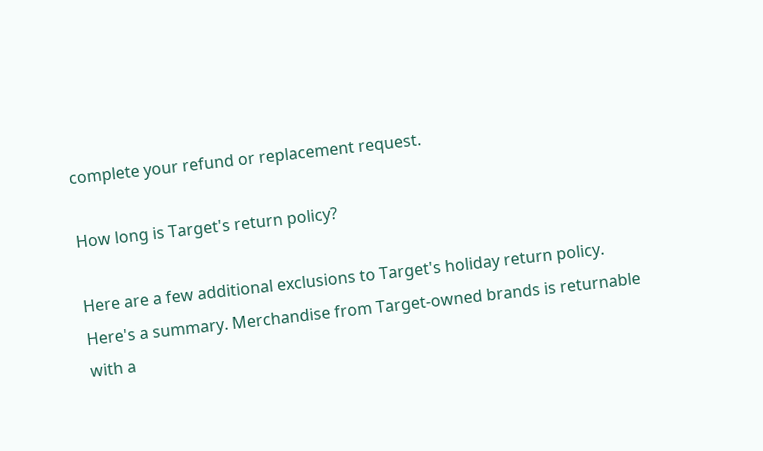complete your refund or replacement request.

How long is Target's return policy?

Here are a few additional exclusions to Target's holiday return policy. Here's a summary. Merchandise from Target-owned brands is returnable with a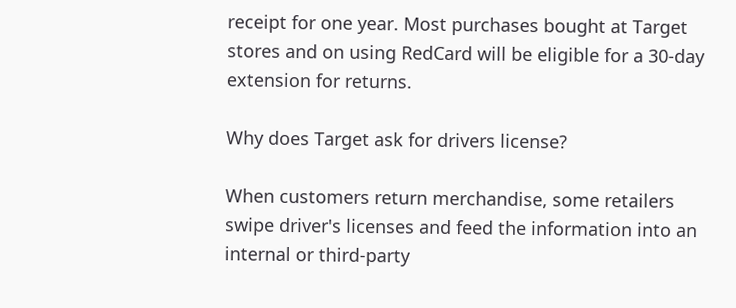receipt for one year. Most purchases bought at Target stores and on using RedCard will be eligible for a 30-day extension for returns.

Why does Target ask for drivers license?

When customers return merchandise, some retailers swipe driver's licenses and feed the information into an internal or third-party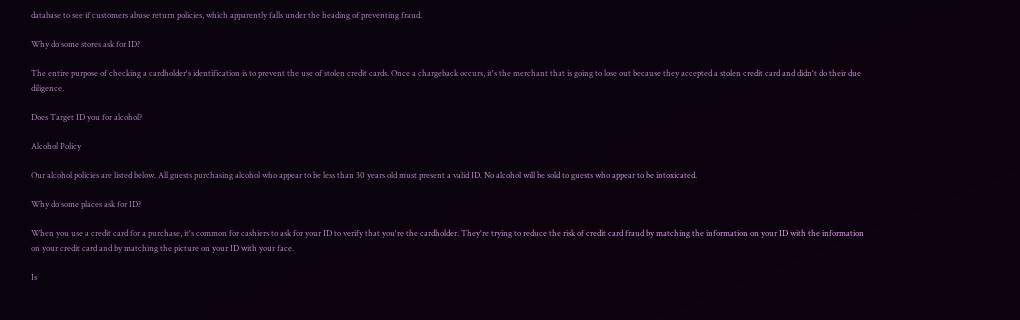database to see if customers abuse return policies, which apparently falls under the heading of preventing fraud.

Why do some stores ask for ID?

The entire purpose of checking a cardholder's identification is to prevent the use of stolen credit cards. Once a chargeback occurs, it's the merchant that is going to lose out because they accepted a stolen credit card and didn't do their due diligence.

Does Target ID you for alcohol?

Alcohol Policy

Our alcohol policies are listed below. All guests purchasing alcohol who appear to be less than 30 years old must present a valid ID. No alcohol will be sold to guests who appear to be intoxicated.

Why do some places ask for ID?

When you use a credit card for a purchase, it's common for cashiers to ask for your ID to verify that you're the cardholder. They're trying to reduce the risk of credit card fraud by matching the information on your ID with the information on your credit card and by matching the picture on your ID with your face.

Is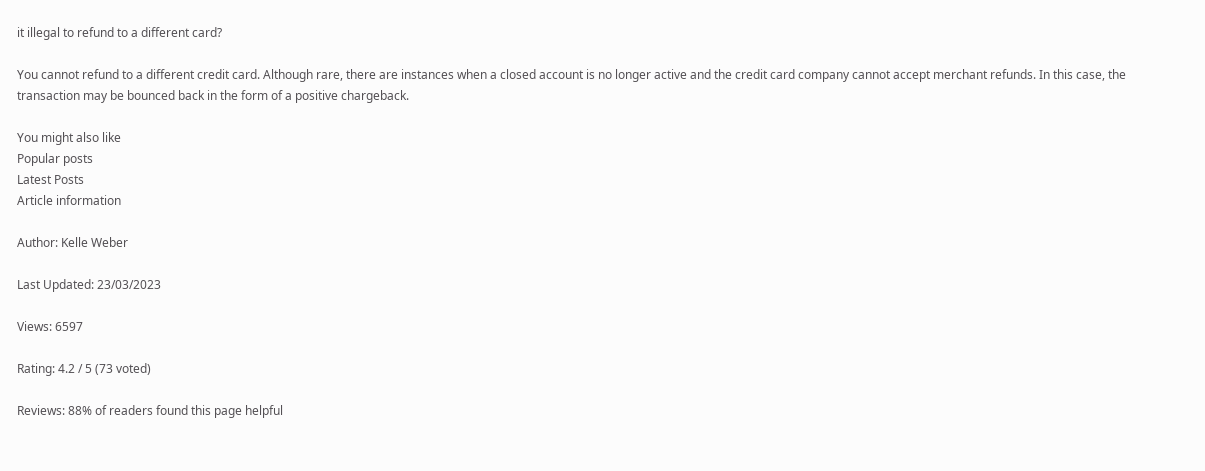it illegal to refund to a different card?

You cannot refund to a different credit card. Although rare, there are instances when a closed account is no longer active and the credit card company cannot accept merchant refunds. In this case, the transaction may be bounced back in the form of a positive chargeback.

You might also like
Popular posts
Latest Posts
Article information

Author: Kelle Weber

Last Updated: 23/03/2023

Views: 6597

Rating: 4.2 / 5 (73 voted)

Reviews: 88% of readers found this page helpful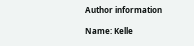Author information

Name: Kelle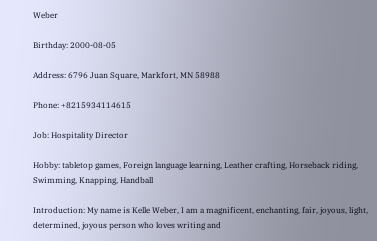Weber

Birthday: 2000-08-05

Address: 6796 Juan Square, Markfort, MN 58988

Phone: +8215934114615

Job: Hospitality Director

Hobby: tabletop games, Foreign language learning, Leather crafting, Horseback riding, Swimming, Knapping, Handball

Introduction: My name is Kelle Weber, I am a magnificent, enchanting, fair, joyous, light, determined, joyous person who loves writing and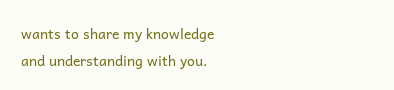wants to share my knowledge and understanding with you.